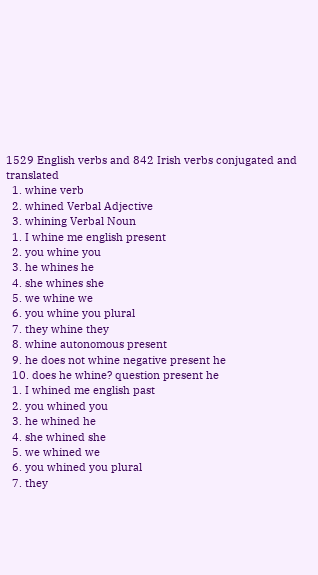1529 English verbs and 842 Irish verbs conjugated and translated
  1. whine verb
  2. whined Verbal Adjective
  3. whining Verbal Noun
  1. I whine me english present
  2. you whine you
  3. he whines he
  4. she whines she
  5. we whine we
  6. you whine you plural
  7. they whine they
  8. whine autonomous present
  9. he does not whine negative present he
  10. does he whine? question present he
  1. I whined me english past
  2. you whined you
  3. he whined he
  4. she whined she
  5. we whined we
  6. you whined you plural
  7. they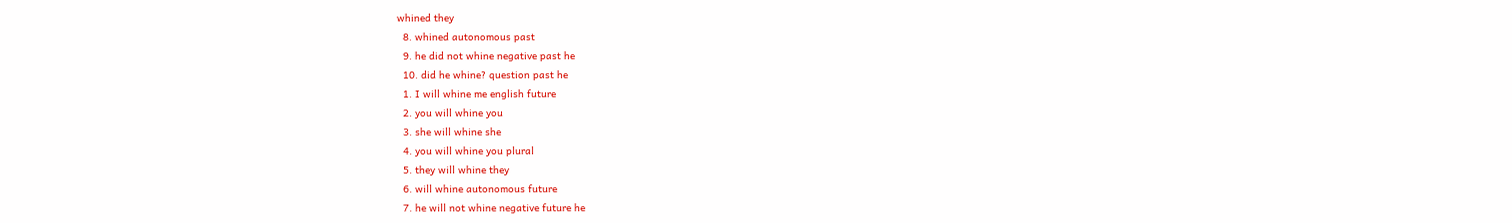whined they
  8. whined autonomous past
  9. he did not whine negative past he
  10. did he whine? question past he
  1. I will whine me english future
  2. you will whine you
  3. she will whine she
  4. you will whine you plural
  5. they will whine they
  6. will whine autonomous future
  7. he will not whine negative future he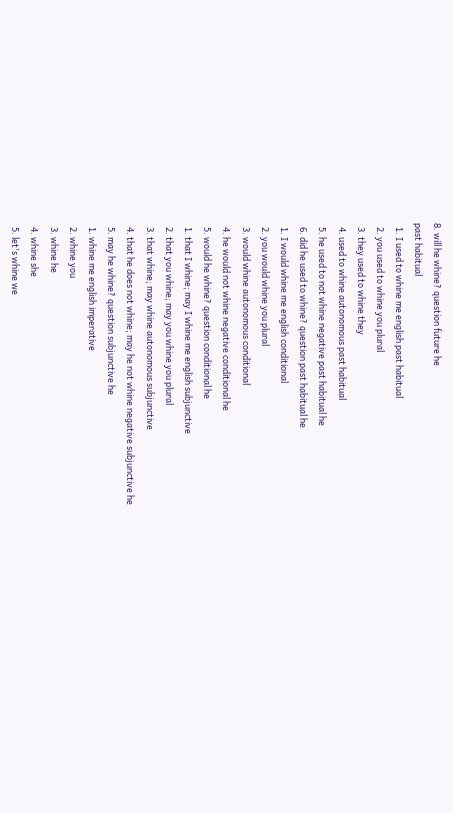8. will he whine? question future he
past habitual
  1. I used to whine me english past habitual
  2. you used to whine you plural
  3. they used to whine they
  4. used to whine autonomous past habitual
  5. he used to not whine negative past habitual he
  6. did he used to whine? question past habitual he
  1. I would whine me english conditional
  2. you would whine you plural
  3. would whine autonomous conditional
  4. he would not whine negative conditional he
  5. would he whine? question conditional he
  1. that I whine; may I whine me english subjunctive
  2. that you whine; may you whine you plural
  3. that whine; may whine autonomous subjunctive
  4. that he does not whine; may he not whine negative subjunctive he
  5. may he whine? question subjunctive he
  1. whine me english imperative
  2. whine you
  3. whine he
  4. whine she
  5. let's whine we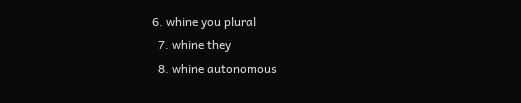6. whine you plural
  7. whine they
  8. whine autonomous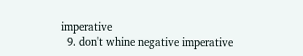imperative
  9. don't whine negative imperative